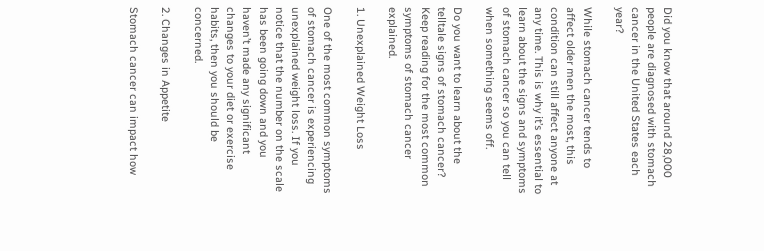Did you know that around 28,000 people are diagnosed with stomach cancer in the United States each year?

While stomach cancer tends to affect older men the most, this condition can still affect anyone at any time. This is why it’s essential to learn about the signs and symptoms of stomach cancer so you can tell when something seems off.

Do you want to learn about the telltale signs of stomach cancer? Keep reading for the most common symptoms of stomach cancer explained.

1. Unexplained Weight Loss

One of the most common symptoms of stomach cancer is experiencing unexplained weight loss. If you notice that the number on the scale has been going down and you haven’t made any significant changes to your diet or exercise habits, then you should be concerned.

2. Changes in Appetite

Stomach cancer can impact how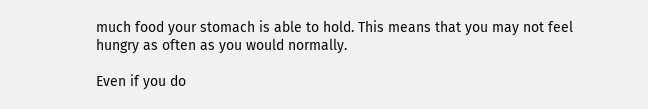much food your stomach is able to hold. This means that you may not feel hungry as often as you would normally.

Even if you do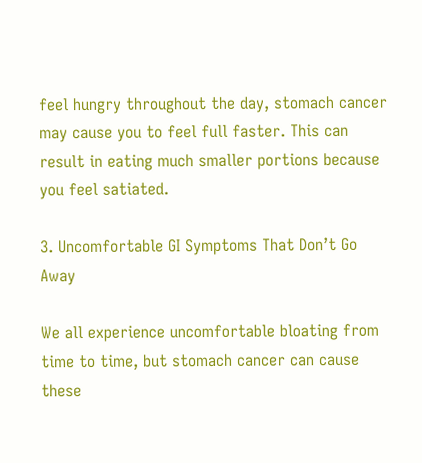feel hungry throughout the day, stomach cancer may cause you to feel full faster. This can result in eating much smaller portions because you feel satiated.

3. Uncomfortable GI Symptoms That Don’t Go Away

We all experience uncomfortable bloating from time to time, but stomach cancer can cause these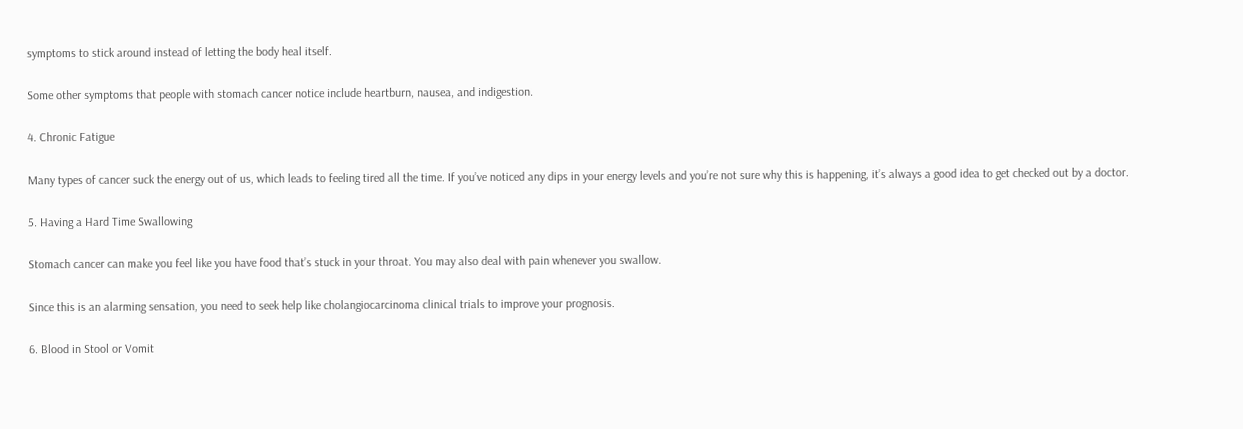symptoms to stick around instead of letting the body heal itself.

Some other symptoms that people with stomach cancer notice include heartburn, nausea, and indigestion.

4. Chronic Fatigue

Many types of cancer suck the energy out of us, which leads to feeling tired all the time. If you’ve noticed any dips in your energy levels and you’re not sure why this is happening, it’s always a good idea to get checked out by a doctor.

5. Having a Hard Time Swallowing

Stomach cancer can make you feel like you have food that’s stuck in your throat. You may also deal with pain whenever you swallow.

Since this is an alarming sensation, you need to seek help like cholangiocarcinoma clinical trials to improve your prognosis.

6. Blood in Stool or Vomit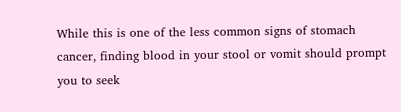While this is one of the less common signs of stomach cancer, finding blood in your stool or vomit should prompt you to seek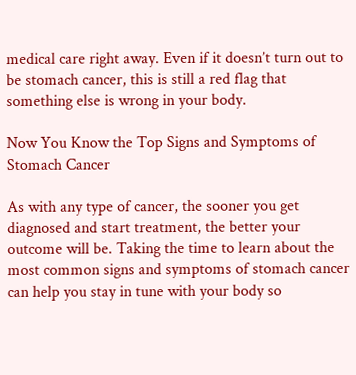medical care right away. Even if it doesn’t turn out to be stomach cancer, this is still a red flag that something else is wrong in your body.

Now You Know the Top Signs and Symptoms of Stomach Cancer

As with any type of cancer, the sooner you get diagnosed and start treatment, the better your outcome will be. Taking the time to learn about the most common signs and symptoms of stomach cancer can help you stay in tune with your body so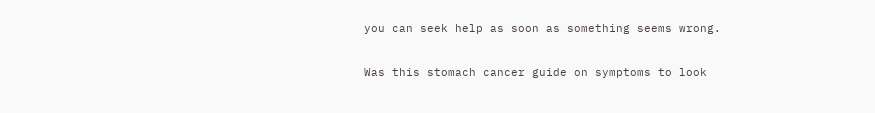you can seek help as soon as something seems wrong.

Was this stomach cancer guide on symptoms to look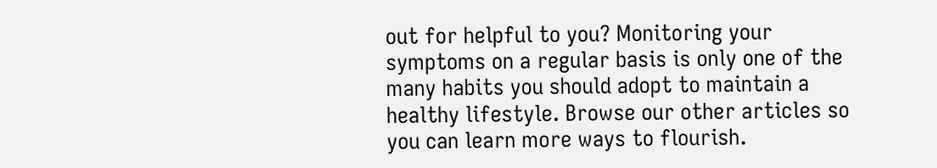out for helpful to you? Monitoring your symptoms on a regular basis is only one of the many habits you should adopt to maintain a healthy lifestyle. Browse our other articles so you can learn more ways to flourish.